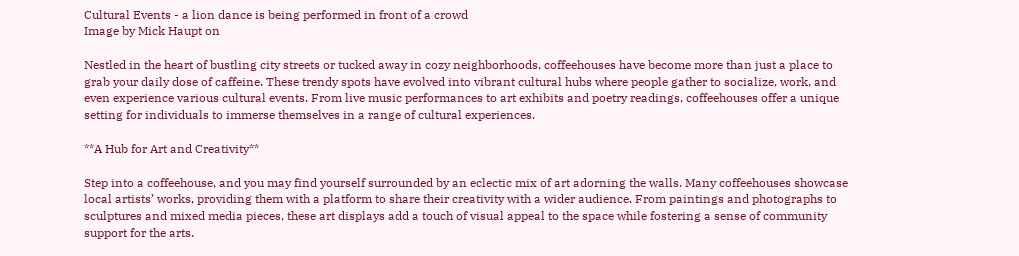Cultural Events - a lion dance is being performed in front of a crowd
Image by Mick Haupt on

Nestled in the heart of bustling city streets or tucked away in cozy neighborhoods, coffeehouses have become more than just a place to grab your daily dose of caffeine. These trendy spots have evolved into vibrant cultural hubs where people gather to socialize, work, and even experience various cultural events. From live music performances to art exhibits and poetry readings, coffeehouses offer a unique setting for individuals to immerse themselves in a range of cultural experiences.

**A Hub for Art and Creativity**

Step into a coffeehouse, and you may find yourself surrounded by an eclectic mix of art adorning the walls. Many coffeehouses showcase local artists’ works, providing them with a platform to share their creativity with a wider audience. From paintings and photographs to sculptures and mixed media pieces, these art displays add a touch of visual appeal to the space while fostering a sense of community support for the arts.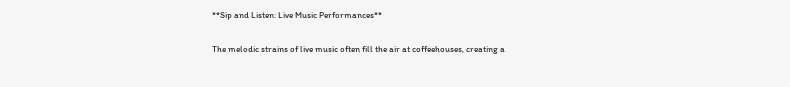**Sip and Listen: Live Music Performances**

The melodic strains of live music often fill the air at coffeehouses, creating a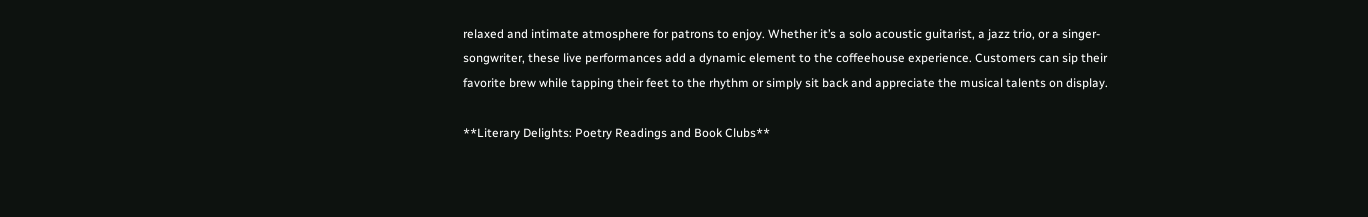relaxed and intimate atmosphere for patrons to enjoy. Whether it’s a solo acoustic guitarist, a jazz trio, or a singer-songwriter, these live performances add a dynamic element to the coffeehouse experience. Customers can sip their favorite brew while tapping their feet to the rhythm or simply sit back and appreciate the musical talents on display.

**Literary Delights: Poetry Readings and Book Clubs**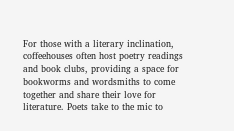For those with a literary inclination, coffeehouses often host poetry readings and book clubs, providing a space for bookworms and wordsmiths to come together and share their love for literature. Poets take to the mic to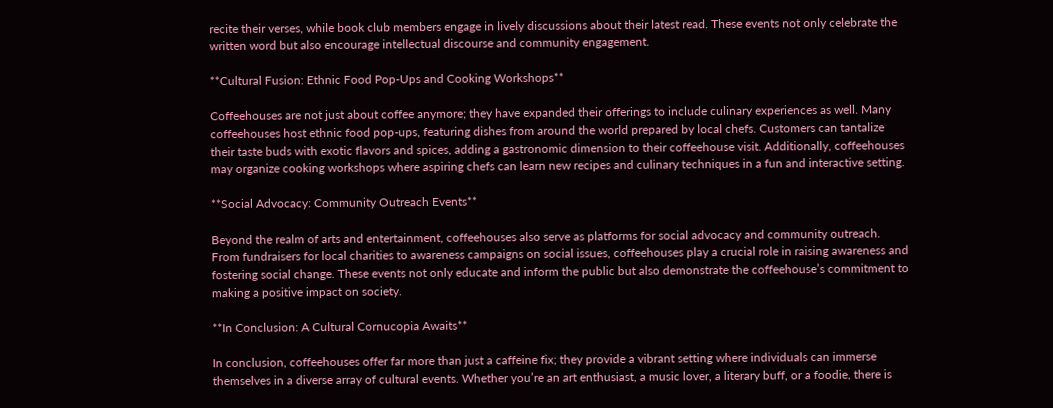recite their verses, while book club members engage in lively discussions about their latest read. These events not only celebrate the written word but also encourage intellectual discourse and community engagement.

**Cultural Fusion: Ethnic Food Pop-Ups and Cooking Workshops**

Coffeehouses are not just about coffee anymore; they have expanded their offerings to include culinary experiences as well. Many coffeehouses host ethnic food pop-ups, featuring dishes from around the world prepared by local chefs. Customers can tantalize their taste buds with exotic flavors and spices, adding a gastronomic dimension to their coffeehouse visit. Additionally, coffeehouses may organize cooking workshops where aspiring chefs can learn new recipes and culinary techniques in a fun and interactive setting.

**Social Advocacy: Community Outreach Events**

Beyond the realm of arts and entertainment, coffeehouses also serve as platforms for social advocacy and community outreach. From fundraisers for local charities to awareness campaigns on social issues, coffeehouses play a crucial role in raising awareness and fostering social change. These events not only educate and inform the public but also demonstrate the coffeehouse’s commitment to making a positive impact on society.

**In Conclusion: A Cultural Cornucopia Awaits**

In conclusion, coffeehouses offer far more than just a caffeine fix; they provide a vibrant setting where individuals can immerse themselves in a diverse array of cultural events. Whether you’re an art enthusiast, a music lover, a literary buff, or a foodie, there is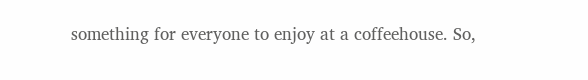something for everyone to enjoy at a coffeehouse. So,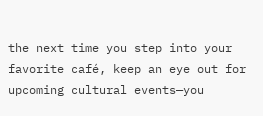the next time you step into your favorite café, keep an eye out for upcoming cultural events—you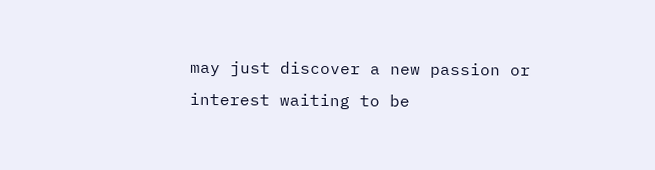may just discover a new passion or interest waiting to be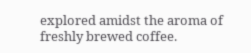explored amidst the aroma of freshly brewed coffee.